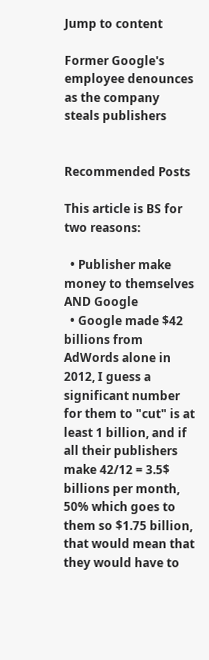Jump to content

Former Google's employee denounces as the company steals publishers


Recommended Posts

This article is BS for two reasons:

  • Publisher make money to themselves AND Google
  • Google made $42 billions from AdWords alone in 2012, I guess a significant number for them to "cut" is at least 1 billion, and if all their publishers make 42/12 = 3.5$ billions per month, 50% which goes to them so $1.75 billion, that would mean that they would have to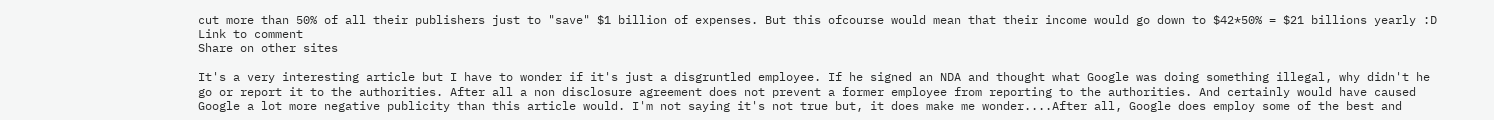cut more than 50% of all their publishers just to "save" $1 billion of expenses. But this ofcourse would mean that their income would go down to $42*50% = $21 billions yearly :D
Link to comment
Share on other sites

It's a very interesting article but I have to wonder if it's just a disgruntled employee. If he signed an NDA and thought what Google was doing something illegal, why didn't he go or report it to the authorities. After all a non disclosure agreement does not prevent a former employee from reporting to the authorities. And certainly would have caused Google a lot more negative publicity than this article would. I'm not saying it's not true but, it does make me wonder....After all, Google does employ some of the best and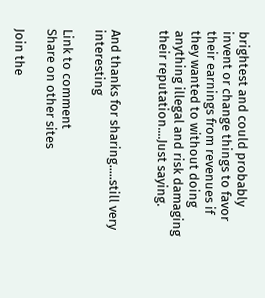brightest and could probably invent or change things to favor their earnings from revenues if they wanted to without doing anything illegal and risk damaging their reputation....Just saying.


And thanks for sharing.....still very interesting

Link to comment
Share on other sites

Join the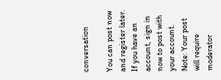conversation

You can post now and register later. If you have an account, sign in now to post with your account.
Note: Your post will require moderator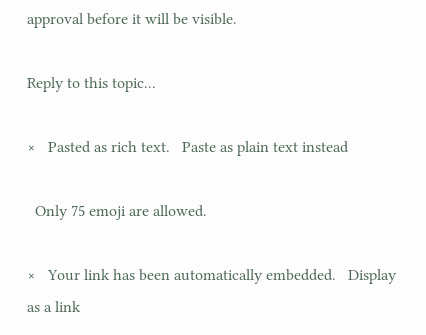approval before it will be visible.

Reply to this topic...

×   Pasted as rich text.   Paste as plain text instead

  Only 75 emoji are allowed.

×   Your link has been automatically embedded.   Display as a link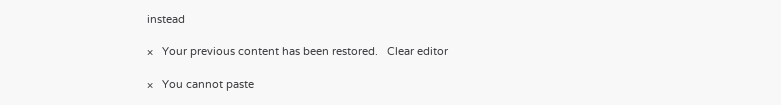instead

×   Your previous content has been restored.   Clear editor

×   You cannot paste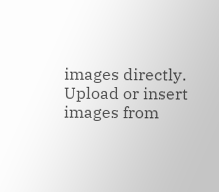images directly. Upload or insert images from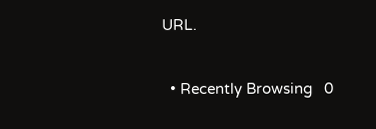URL.


  • Recently Browsing   0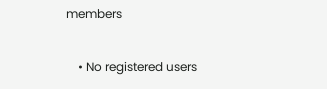members

    • No registered users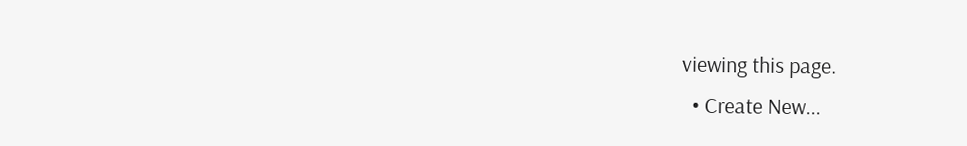viewing this page.
  • Create New...